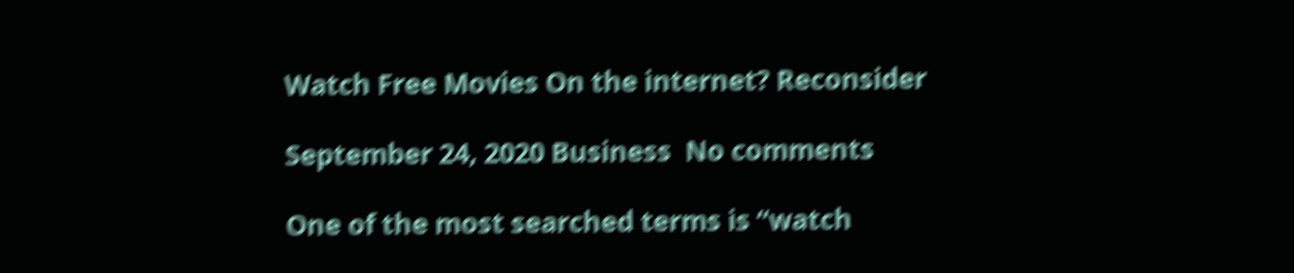Watch Free Movies On the internet? Reconsider

September 24, 2020 Business  No comments

One of the most searched terms is “watch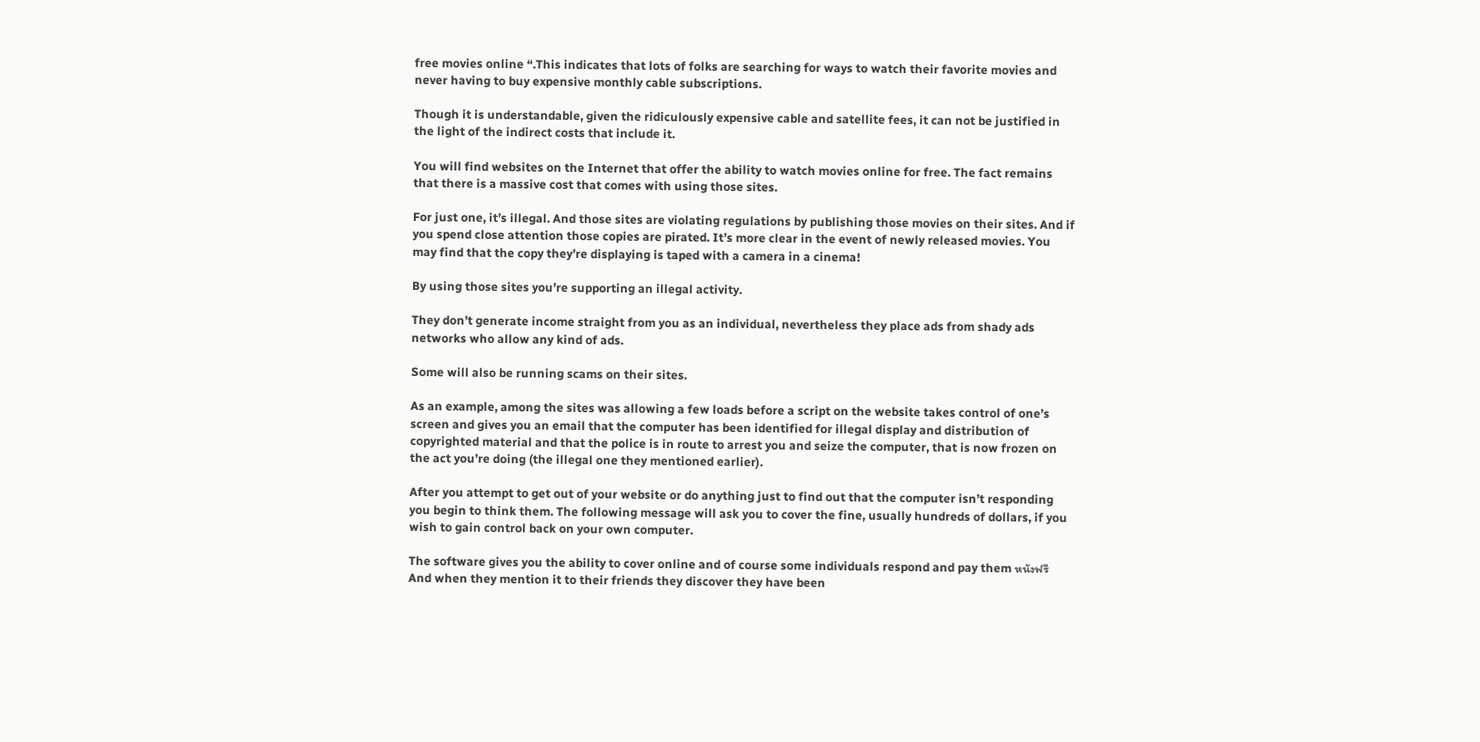free movies online “.This indicates that lots of folks are searching for ways to watch their favorite movies and never having to buy expensive monthly cable subscriptions.

Though it is understandable, given the ridiculously expensive cable and satellite fees, it can not be justified in the light of the indirect costs that include it.

You will find websites on the Internet that offer the ability to watch movies online for free. The fact remains that there is a massive cost that comes with using those sites.

For just one, it’s illegal. And those sites are violating regulations by publishing those movies on their sites. And if you spend close attention those copies are pirated. It’s more clear in the event of newly released movies. You may find that the copy they’re displaying is taped with a camera in a cinema!

By using those sites you’re supporting an illegal activity.

They don’t generate income straight from you as an individual, nevertheless they place ads from shady ads networks who allow any kind of ads.

Some will also be running scams on their sites.

As an example, among the sites was allowing a few loads before a script on the website takes control of one’s screen and gives you an email that the computer has been identified for illegal display and distribution of copyrighted material and that the police is in route to arrest you and seize the computer, that is now frozen on the act you’re doing (the illegal one they mentioned earlier).

After you attempt to get out of your website or do anything just to find out that the computer isn’t responding you begin to think them. The following message will ask you to cover the fine, usually hundreds of dollars, if you wish to gain control back on your own computer.

The software gives you the ability to cover online and of course some individuals respond and pay them หนังฟรี And when they mention it to their friends they discover they have been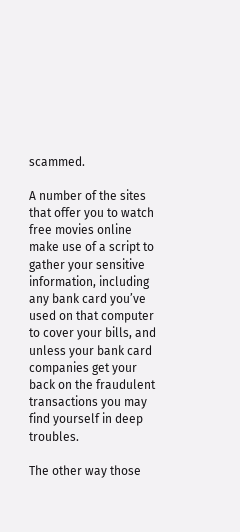scammed.

A number of the sites that offer you to watch free movies online make use of a script to gather your sensitive information, including any bank card you’ve used on that computer to cover your bills, and unless your bank card companies get your back on the fraudulent transactions you may find yourself in deep troubles.

The other way those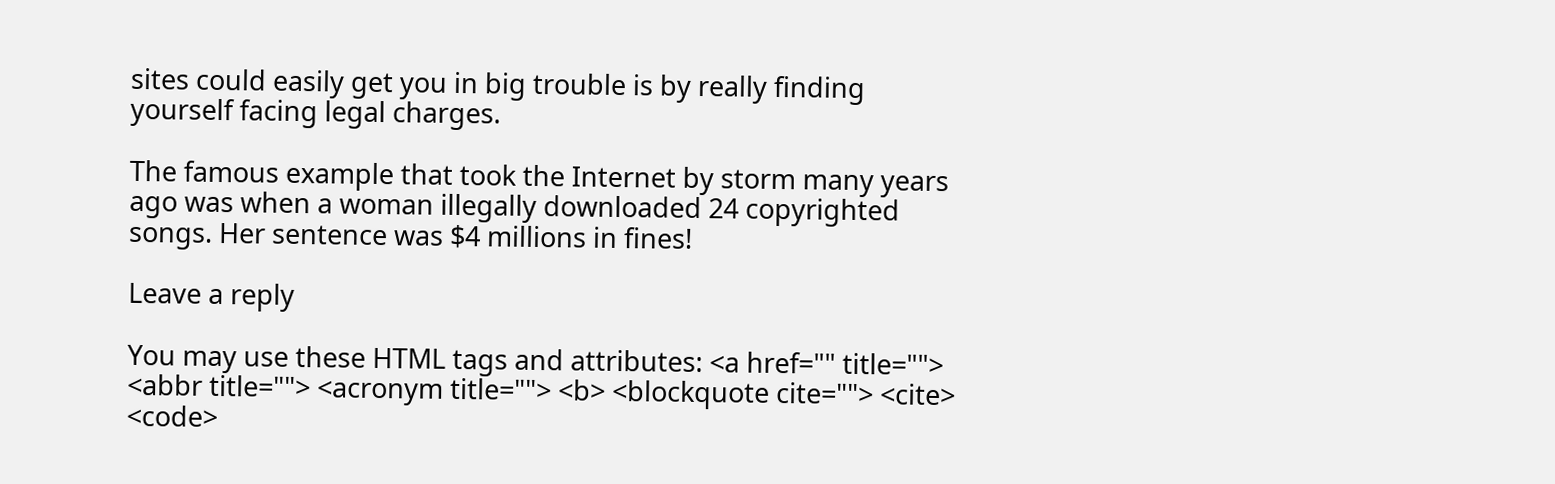sites could easily get you in big trouble is by really finding yourself facing legal charges.

The famous example that took the Internet by storm many years ago was when a woman illegally downloaded 24 copyrighted songs. Her sentence was $4 millions in fines!

Leave a reply

You may use these HTML tags and attributes: <a href="" title=""> <abbr title=""> <acronym title=""> <b> <blockquote cite=""> <cite> <code>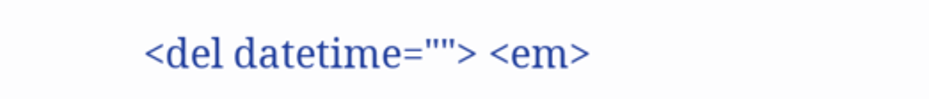<del datetime=""> <em>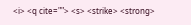<i> <q cite=""> <s> <strike> <strong>